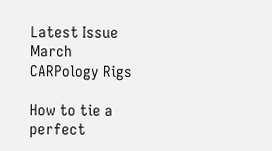Latest Issue March
CARPology Rigs

How to tie a perfect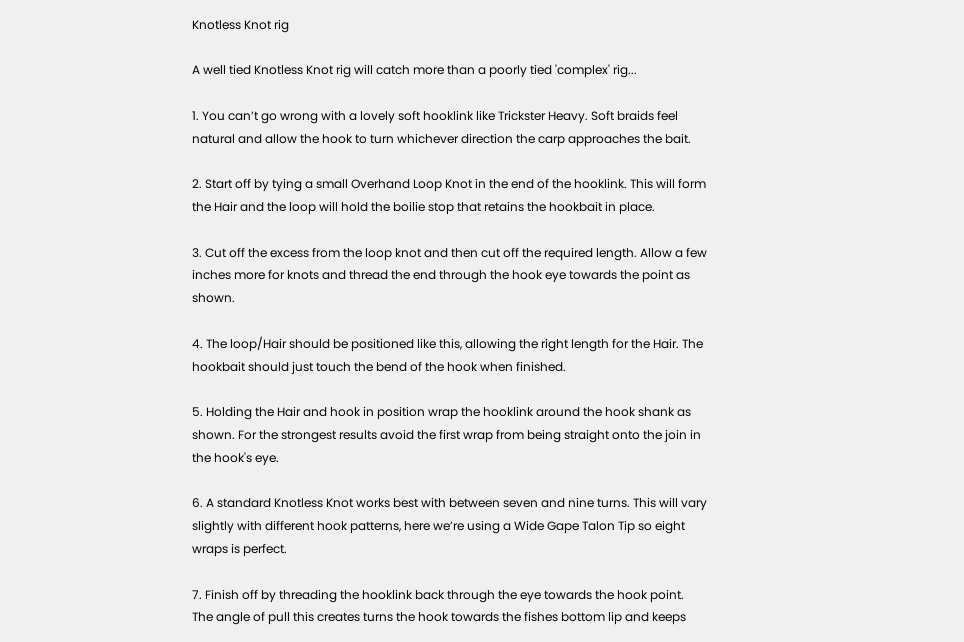Knotless Knot rig

A well tied Knotless Knot rig will catch more than a poorly tied 'complex' rig...

1. You can’t go wrong with a lovely soft hooklink like Trickster Heavy. Soft braids feel natural and allow the hook to turn whichever direction the carp approaches the bait.

2. Start off by tying a small Overhand Loop Knot in the end of the hooklink. This will form the Hair and the loop will hold the boilie stop that retains the hookbait in place.

3. Cut off the excess from the loop knot and then cut off the required length. Allow a few inches more for knots and thread the end through the hook eye towards the point as shown.

4. The loop/Hair should be positioned like this, allowing the right length for the Hair. The hookbait should just touch the bend of the hook when finished.

5. Holding the Hair and hook in position wrap the hooklink around the hook shank as shown. For the strongest results avoid the first wrap from being straight onto the join in the hook's eye.

6. A standard Knotless Knot works best with between seven and nine turns. This will vary slightly with different hook patterns, here we’re using a Wide Gape Talon Tip so eight wraps is perfect.

7. Finish off by threading the hooklink back through the eye towards the hook point. The angle of pull this creates turns the hook towards the fishes bottom lip and keeps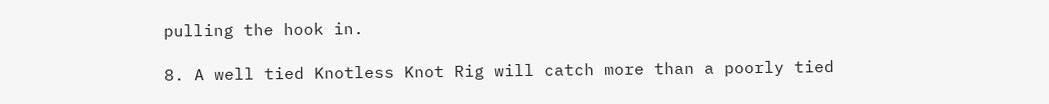pulling the hook in.

8. A well tied Knotless Knot Rig will catch more than a poorly tied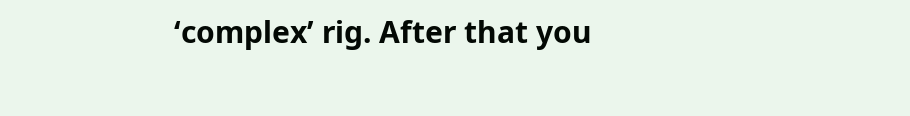‘complex’ rig. After that you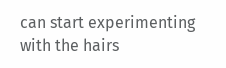can start experimenting with the hairs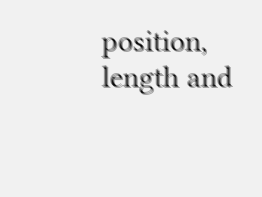position, length and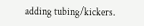adding tubing/kickers.